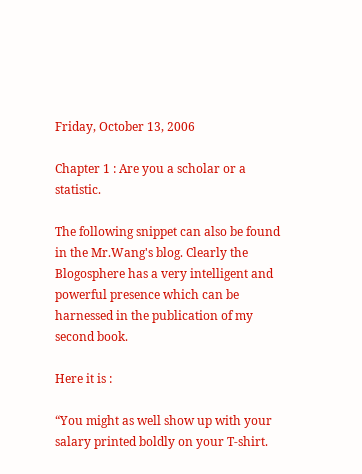Friday, October 13, 2006

Chapter 1 : Are you a scholar or a statistic.

The following snippet can also be found in the Mr.Wang's blog. Clearly the Blogosphere has a very intelligent and powerful presence which can be harnessed in the publication of my second book.

Here it is :

“You might as well show up with your salary printed boldly on your T-shirt.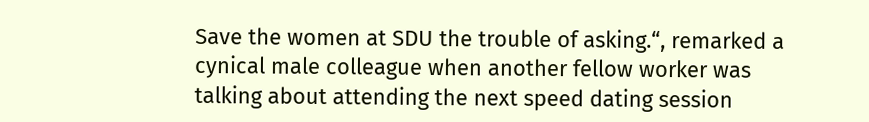Save the women at SDU the trouble of asking.“, remarked a cynical male colleague when another fellow worker was talking about attending the next speed dating session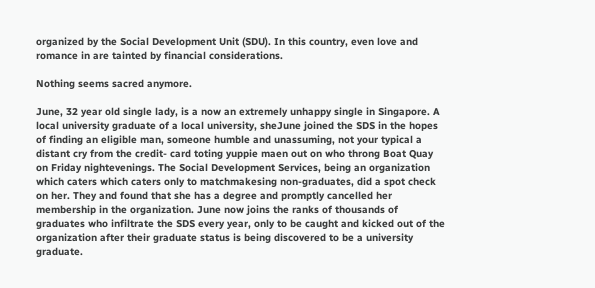organized by the Social Development Unit (SDU). In this country, even love and romance in are tainted by financial considerations.

Nothing seems sacred anymore.

June, 32 year old single lady, is a now an extremely unhappy single in Singapore. A local university graduate of a local university, sheJune joined the SDS in the hopes of finding an eligible man, someone humble and unassuming, not your typical a distant cry from the credit- card toting yuppie maen out on who throng Boat Quay on Friday nightevenings. The Social Development Services, being an organization which caters which caters only to matchmakesing non-graduates, did a spot check on her. They and found that she has a degree and promptly cancelled her membership in the organization. June now joins the ranks of thousands of graduates who infiltrate the SDS every year, only to be caught and kicked out of the organization after their graduate status is being discovered to be a university graduate.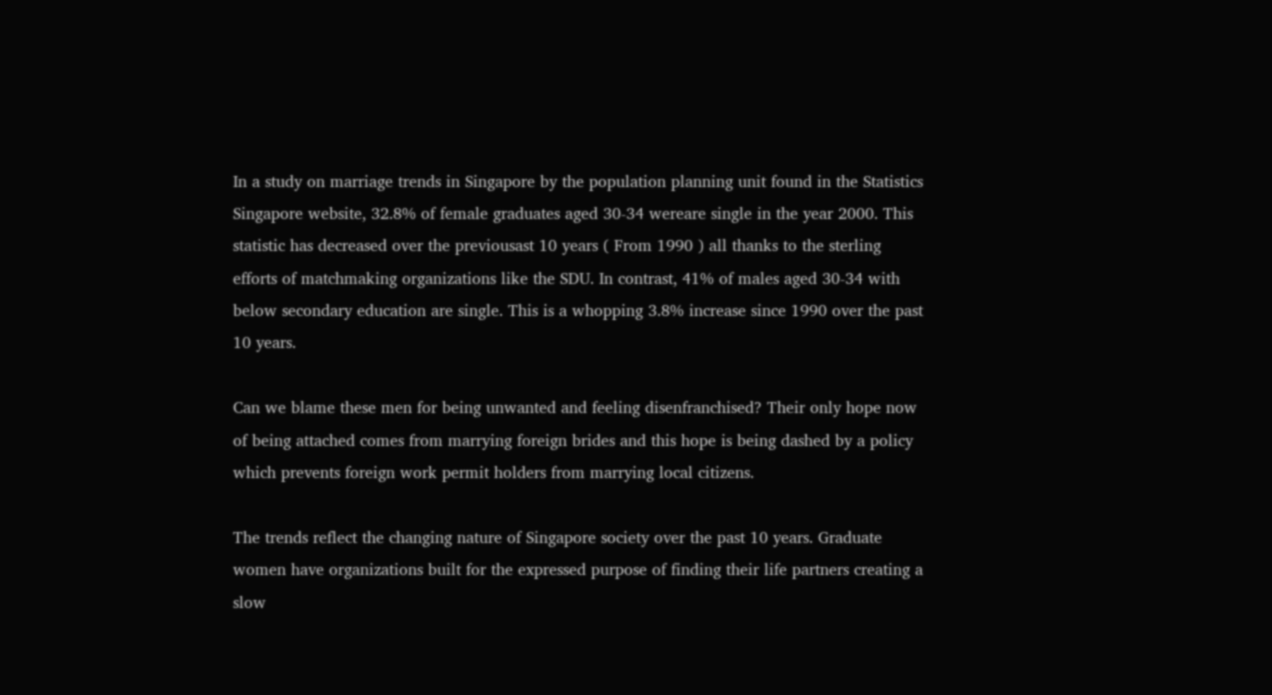In a study on marriage trends in Singapore by the population planning unit found in the Statistics Singapore website, 32.8% of female graduates aged 30-34 wereare single in the year 2000. This statistic has decreased over the previousast 10 years ( From 1990 ) all thanks to the sterling efforts of matchmaking organizations like the SDU. In contrast, 41% of males aged 30-34 with below secondary education are single. This is a whopping 3.8% increase since 1990 over the past 10 years.

Can we blame these men for being unwanted and feeling disenfranchised? Their only hope now of being attached comes from marrying foreign brides and this hope is being dashed by a policy which prevents foreign work permit holders from marrying local citizens.

The trends reflect the changing nature of Singapore society over the past 10 years. Graduate women have organizations built for the expressed purpose of finding their life partners creating a slow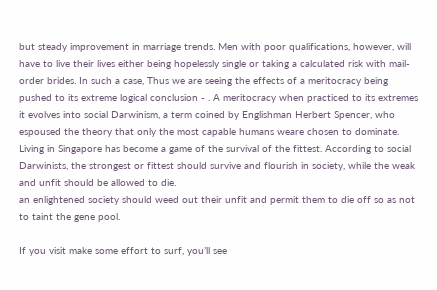but steady improvement in marriage trends. Men with poor qualifications, however, will have to live their lives either being hopelessly single or taking a calculated risk with mail-order brides. In such a case, Thus we are seeing the effects of a meritocracy being pushed to its extreme logical conclusion - . A meritocracy when practiced to its extremes it evolves into social Darwinism, a term coined by Englishman Herbert Spencer, who espoused the theory that only the most capable humans weare chosen to dominate. Living in Singapore has become a game of the survival of the fittest. According to social Darwinists, the strongest or fittest should survive and flourish in society, while the weak and unfit should be allowed to die.
an enlightened society should weed out their unfit and permit them to die off so as not to taint the gene pool.

If you visit make some effort to surf, you’ll see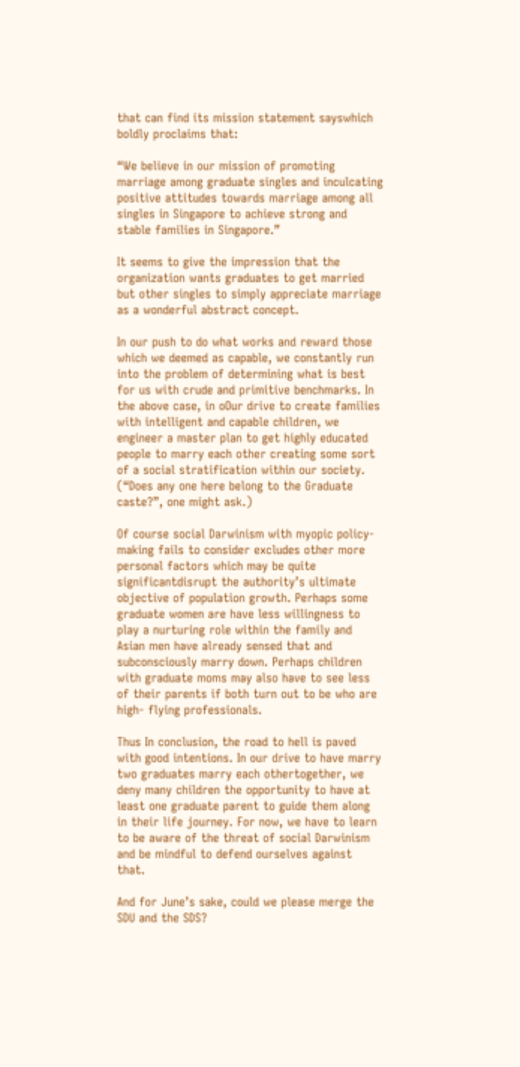that can find its mission statement sayswhich boldly proclaims that:

“We believe in our mission of promoting marriage among graduate singles and inculcating positive attitudes towards marriage among all singles in Singapore to achieve strong and stable families in Singapore.”

It seems to give the impression that the organization wants graduates to get married but other singles to simply appreciate marriage as a wonderful abstract concept.

In our push to do what works and reward those which we deemed as capable, we constantly run into the problem of determining what is best for us with crude and primitive benchmarks. In the above case, in oOur drive to create families with intelligent and capable children, we engineer a master plan to get highly educated people to marry each other creating some sort of a social stratification within our society. (“Does any one here belong to the Graduate caste?”, one might ask.)

Of course social Darwinism with myopic policy- making fails to consider excludes other more personal factors which may be quite significantdisrupt the authority’s ultimate objective of population growth. Perhaps some graduate women are have less willingness to play a nurturing role within the family and Asian men have already sensed that and subconsciously marry down. Perhaps children with graduate moms may also have to see less of their parents if both turn out to be who are high- flying professionals.

Thus In conclusion, the road to hell is paved with good intentions. In our drive to have marry two graduates marry each othertogether, we deny many children the opportunity to have at least one graduate parent to guide them along in their life journey. For now, we have to learn to be aware of the threat of social Darwinism and be mindful to defend ourselves against that.

And for June’s sake, could we please merge the SDU and the SDS?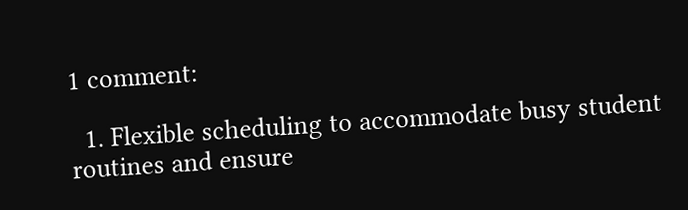1 comment:

  1. Flexible scheduling to accommodate busy student routines and ensure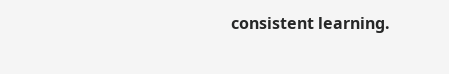consistent learning.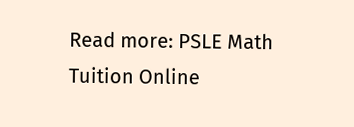Read more: PSLE Math Tuition Online